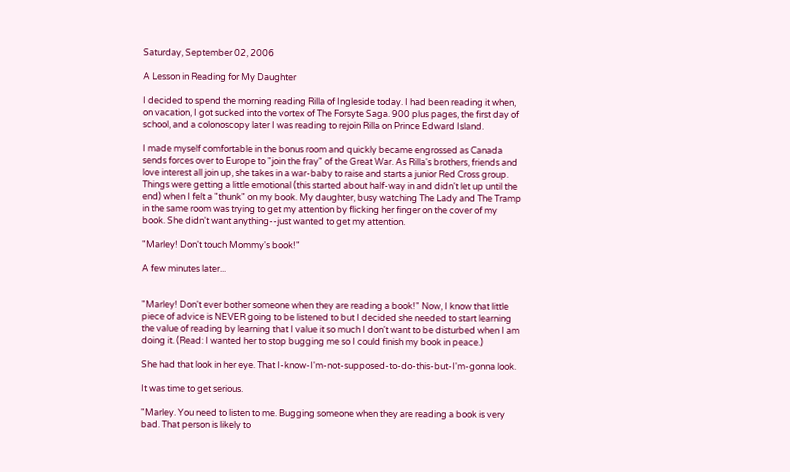Saturday, September 02, 2006

A Lesson in Reading for My Daughter

I decided to spend the morning reading Rilla of Ingleside today. I had been reading it when, on vacation, I got sucked into the vortex of The Forsyte Saga. 900 plus pages, the first day of school, and a colonoscopy later I was reading to rejoin Rilla on Prince Edward Island.

I made myself comfortable in the bonus room and quickly became engrossed as Canada sends forces over to Europe to "join the fray" of the Great War. As Rilla's brothers, friends and love interest all join up, she takes in a war-baby to raise and starts a junior Red Cross group. Things were getting a little emotional (this started about half-way in and didn't let up until the end) when I felt a "thunk" on my book. My daughter, busy watching The Lady and The Tramp in the same room was trying to get my attention by flicking her finger on the cover of my book. She didn't want anything--just wanted to get my attention.

"Marley! Don't touch Mommy's book!"

A few minutes later...


"Marley! Don't ever bother someone when they are reading a book!" Now, I know that little piece of advice is NEVER going to be listened to but I decided she needed to start learning the value of reading by learning that I value it so much I don't want to be disturbed when I am doing it. (Read: I wanted her to stop bugging me so I could finish my book in peace.)

She had that look in her eye. That I-know-I'm-not-supposed-to-do-this-but-I'm-gonna look.

It was time to get serious.

"Marley. You need to listen to me. Bugging someone when they are reading a book is very bad. That person is likely to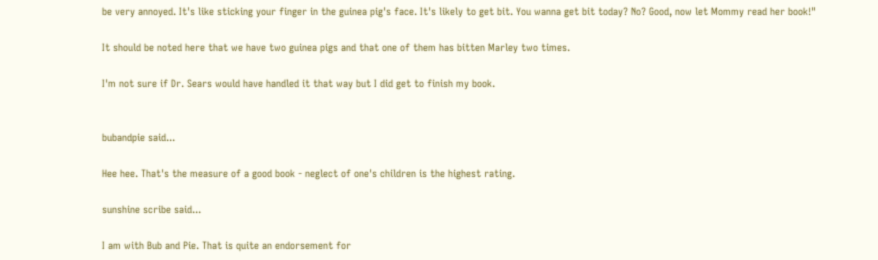be very annoyed. It's like sticking your finger in the guinea pig's face. It's likely to get bit. You wanna get bit today? No? Good, now let Mommy read her book!"

It should be noted here that we have two guinea pigs and that one of them has bitten Marley two times.

I'm not sure if Dr. Sears would have handled it that way but I did get to finish my book.


bubandpie said...

Hee hee. That's the measure of a good book - neglect of one's children is the highest rating.

sunshine scribe said...

I am with Bub and Pie. That is quite an endorsement for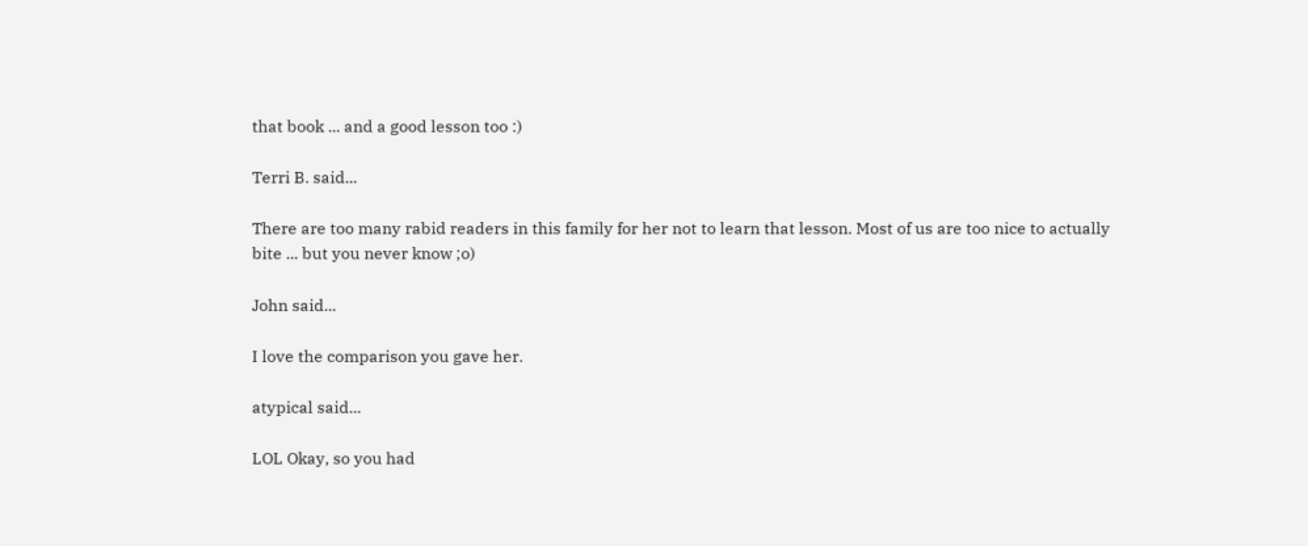that book ... and a good lesson too :)

Terri B. said...

There are too many rabid readers in this family for her not to learn that lesson. Most of us are too nice to actually bite ... but you never know ;o)

John said...

I love the comparison you gave her.

atypical said...

LOL Okay, so you had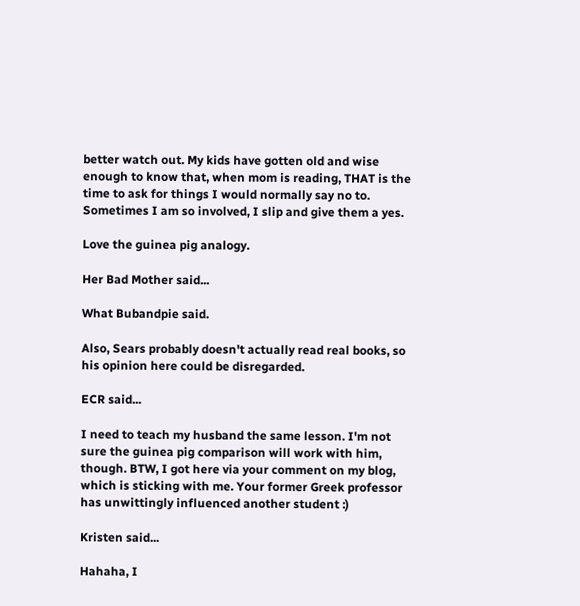better watch out. My kids have gotten old and wise enough to know that, when mom is reading, THAT is the time to ask for things I would normally say no to. Sometimes I am so involved, I slip and give them a yes.

Love the guinea pig analogy.

Her Bad Mother said...

What Bubandpie said.

Also, Sears probably doesn't actually read real books, so his opinion here could be disregarded.

ECR said...

I need to teach my husband the same lesson. I'm not sure the guinea pig comparison will work with him, though. BTW, I got here via your comment on my blog, which is sticking with me. Your former Greek professor has unwittingly influenced another student :)

Kristen said...

Hahaha, I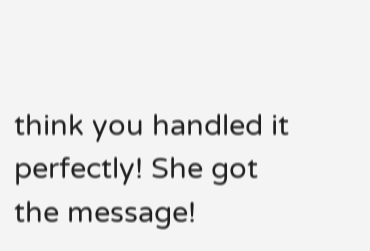think you handled it perfectly! She got the message!